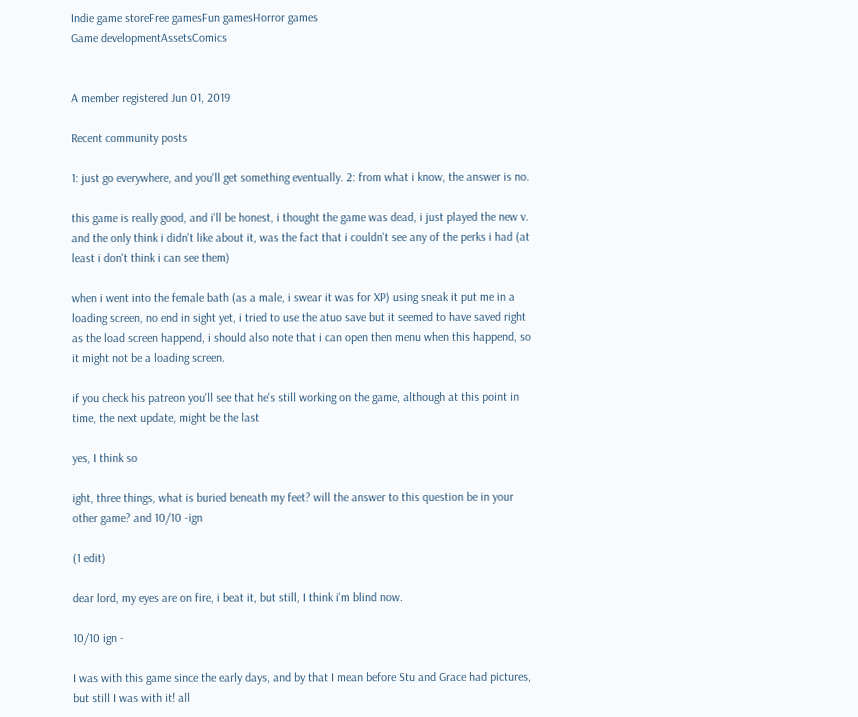Indie game storeFree gamesFun gamesHorror games
Game developmentAssetsComics


A member registered Jun 01, 2019

Recent community posts

1: just go everywhere, and you'll get something eventually. 2: from what i know, the answer is no.

this game is really good, and i'll be honest, i thought the game was dead, i just played the new v. and the only think i didn't like about it, was the fact that i couldn't see any of the perks i had (at least i don't think i can see them)

when i went into the female bath (as a male, i swear it was for XP) using sneak it put me in a loading screen, no end in sight yet, i tried to use the atuo save but it seemed to have saved right as the load screen happend, i should also note that i can open then menu when this happend, so it might not be a loading screen.

if you check his patreon you'll see that he's still working on the game, although at this point in time, the next update, might be the last

yes, I think so

ight, three things, what is buried beneath my feet? will the answer to this question be in your other game? and 10/10 -ign

(1 edit)

dear lord, my eyes are on fire, i beat it, but still, I think i'm blind now.

10/10 ign -

I was with this game since the early days, and by that I mean before Stu and Grace had pictures, but still I was with it! all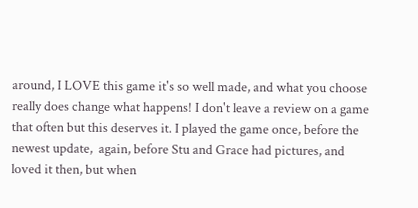around, I LOVE this game it's so well made, and what you choose really does change what happens! I don't leave a review on a game that often but this deserves it. I played the game once, before the newest update,  again, before Stu and Grace had pictures, and loved it then, but when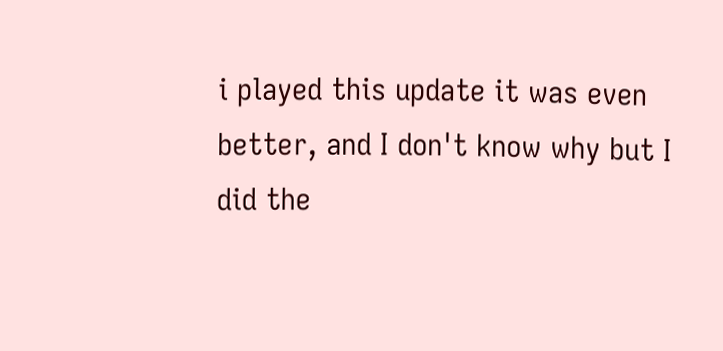i played this update it was even better, and I don't know why but I did the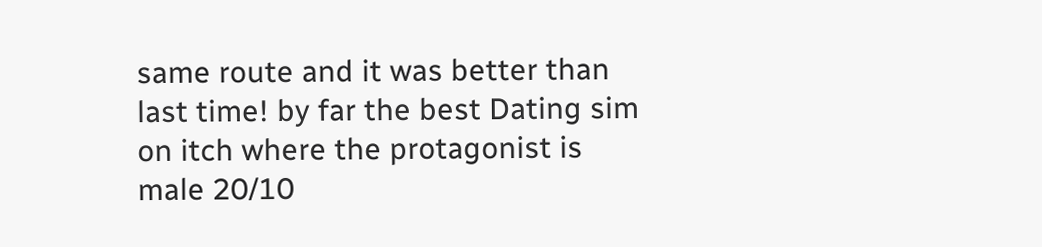same route and it was better than last time! by far the best Dating sim on itch where the protagonist is male 20/10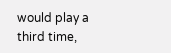would play a third time,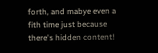forth, and mabye even a fith time just because there's hidden content!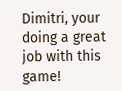Dimitri, your doing a great job with this game!